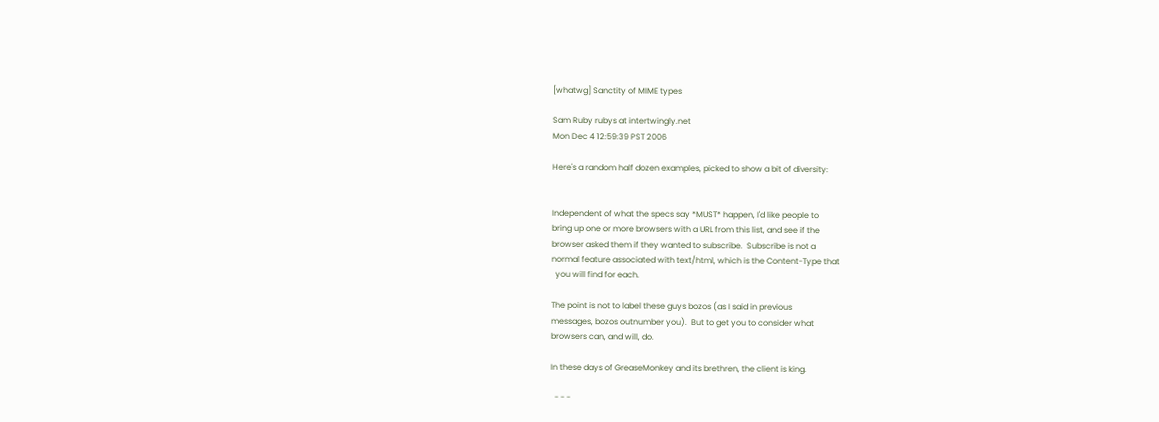[whatwg] Sanctity of MIME types

Sam Ruby rubys at intertwingly.net
Mon Dec 4 12:59:39 PST 2006

Here's a random half dozen examples, picked to show a bit of diversity:


Independent of what the specs say *MUST* happen, I'd like people to
bring up one or more browsers with a URL from this list, and see if the
browser asked them if they wanted to subscribe.  Subscribe is not a
normal feature associated with text/html, which is the Content-Type that
  you will find for each.

The point is not to label these guys bozos (as I said in previous
messages, bozos outnumber you).  But to get you to consider what
browsers can, and will, do.

In these days of GreaseMonkey and its brethren, the client is king.

  - - -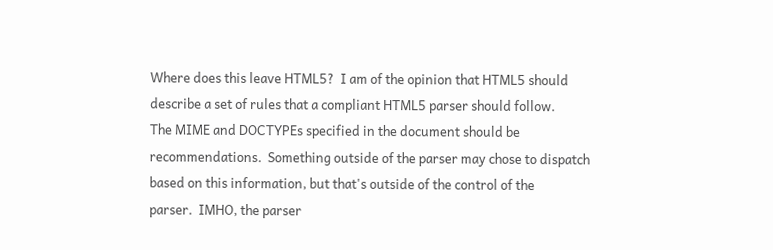Where does this leave HTML5?  I am of the opinion that HTML5 should
describe a set of rules that a compliant HTML5 parser should follow.
The MIME and DOCTYPEs specified in the document should be
recommendations.  Something outside of the parser may chose to dispatch
based on this information, but that's outside of the control of the
parser.  IMHO, the parser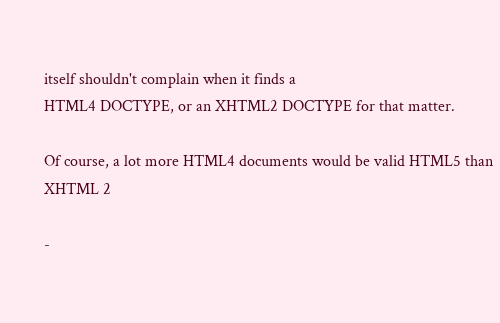itself shouldn't complain when it finds a
HTML4 DOCTYPE, or an XHTML2 DOCTYPE for that matter.

Of course, a lot more HTML4 documents would be valid HTML5 than XHTML 2

-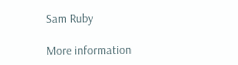Sam Ruby

More information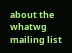about the whatwg mailing list